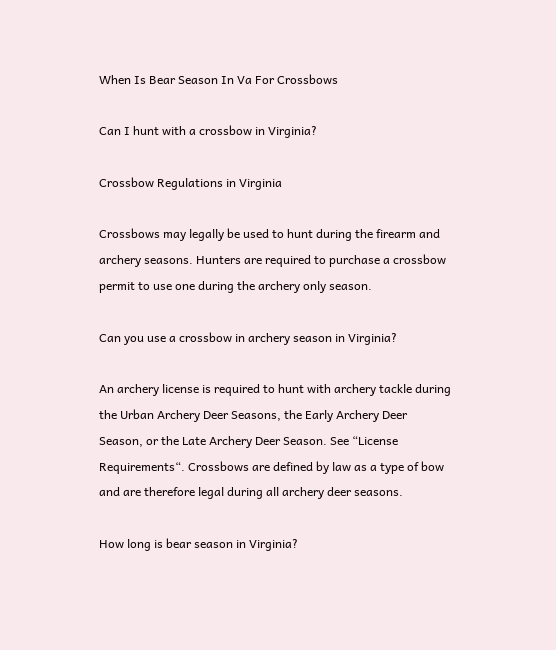When Is Bear Season In Va For Crossbows

Can I hunt with a crossbow in Virginia?

Crossbow Regulations in Virginia

Crossbows may legally be used to hunt during the firearm and archery seasons. Hunters are required to purchase a crossbow permit to use one during the archery only season.

Can you use a crossbow in archery season in Virginia?

An archery license is required to hunt with archery tackle during the Urban Archery Deer Seasons, the Early Archery Deer Season, or the Late Archery Deer Season. See “License Requirements“. Crossbows are defined by law as a type of bow and are therefore legal during all archery deer seasons.

How long is bear season in Virginia?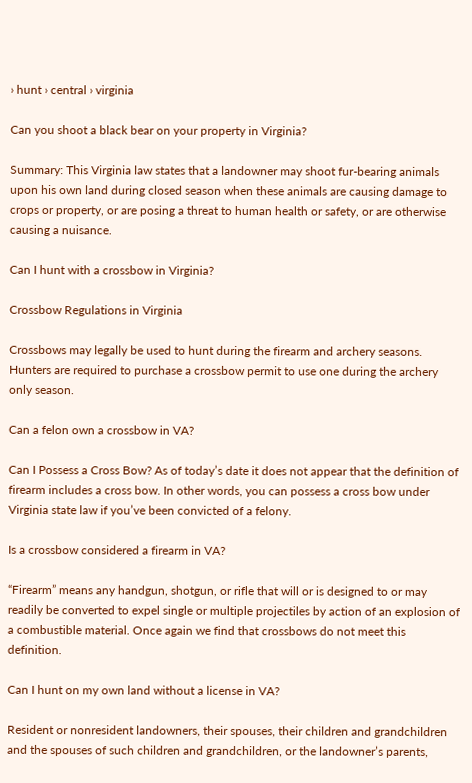› hunt › central › virginia

Can you shoot a black bear on your property in Virginia?

Summary: This Virginia law states that a landowner may shoot fur-bearing animals upon his own land during closed season when these animals are causing damage to crops or property, or are posing a threat to human health or safety, or are otherwise causing a nuisance.

Can I hunt with a crossbow in Virginia?

Crossbow Regulations in Virginia

Crossbows may legally be used to hunt during the firearm and archery seasons. Hunters are required to purchase a crossbow permit to use one during the archery only season.

Can a felon own a crossbow in VA?

Can I Possess a Cross Bow? As of today’s date it does not appear that the definition of firearm includes a cross bow. In other words, you can possess a cross bow under Virginia state law if you’ve been convicted of a felony.

Is a crossbow considered a firearm in VA?

“Firearm” means any handgun, shotgun, or rifle that will or is designed to or may readily be converted to expel single or multiple projectiles by action of an explosion of a combustible material. Once again we find that crossbows do not meet this definition.

Can I hunt on my own land without a license in VA?

Resident or nonresident landowners, their spouses, their children and grandchildren and the spouses of such children and grandchildren, or the landowner’s parents,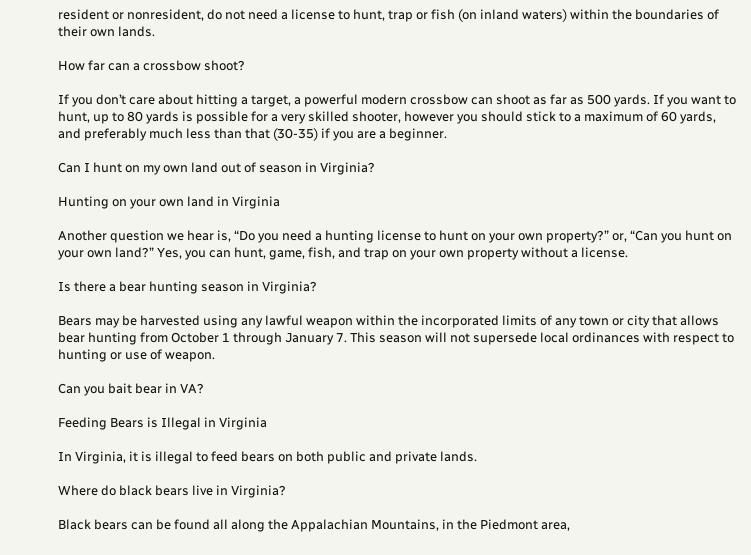resident or nonresident, do not need a license to hunt, trap or fish (on inland waters) within the boundaries of their own lands.

How far can a crossbow shoot?

If you don’t care about hitting a target, a powerful modern crossbow can shoot as far as 500 yards. If you want to hunt, up to 80 yards is possible for a very skilled shooter, however you should stick to a maximum of 60 yards, and preferably much less than that (30-35) if you are a beginner.

Can I hunt on my own land out of season in Virginia?

Hunting on your own land in Virginia

Another question we hear is, “Do you need a hunting license to hunt on your own property?” or, “Can you hunt on your own land?” Yes, you can hunt, game, fish, and trap on your own property without a license.

Is there a bear hunting season in Virginia?

Bears may be harvested using any lawful weapon within the incorporated limits of any town or city that allows bear hunting from October 1 through January 7. This season will not supersede local ordinances with respect to hunting or use of weapon.

Can you bait bear in VA?

Feeding Bears is Illegal in Virginia

In Virginia, it is illegal to feed bears on both public and private lands.

Where do black bears live in Virginia?

Black bears can be found all along the Appalachian Mountains, in the Piedmont area,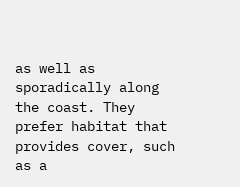as well as sporadically along the coast. They prefer habitat that provides cover, such as a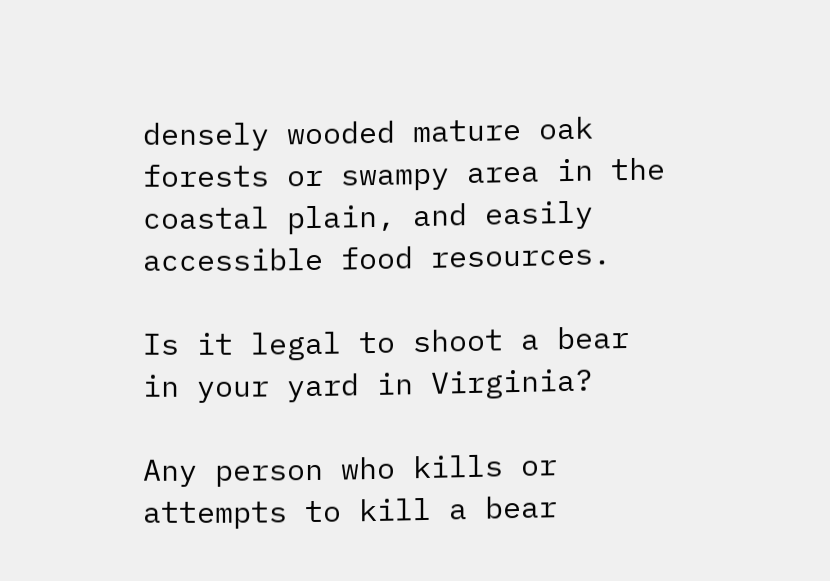densely wooded mature oak forests or swampy area in the coastal plain, and easily accessible food resources.

Is it legal to shoot a bear in your yard in Virginia?

Any person who kills or attempts to kill a bear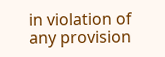in violation of any provision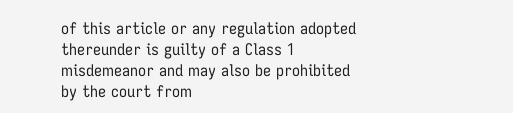of this article or any regulation adopted thereunder is guilty of a Class 1 misdemeanor and may also be prohibited by the court from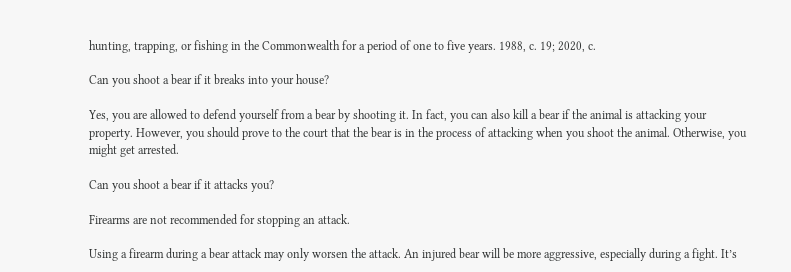hunting, trapping, or fishing in the Commonwealth for a period of one to five years. 1988, c. 19; 2020, c.

Can you shoot a bear if it breaks into your house?

Yes, you are allowed to defend yourself from a bear by shooting it. In fact, you can also kill a bear if the animal is attacking your property. However, you should prove to the court that the bear is in the process of attacking when you shoot the animal. Otherwise, you might get arrested.

Can you shoot a bear if it attacks you?

Firearms are not recommended for stopping an attack.

Using a firearm during a bear attack may only worsen the attack. An injured bear will be more aggressive, especially during a fight. It’s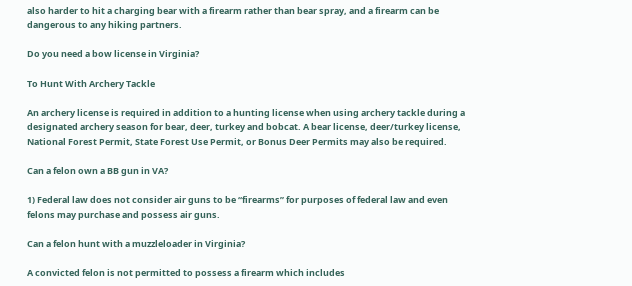also harder to hit a charging bear with a firearm rather than bear spray, and a firearm can be dangerous to any hiking partners.

Do you need a bow license in Virginia?

To Hunt With Archery Tackle

An archery license is required in addition to a hunting license when using archery tackle during a designated archery season for bear, deer, turkey and bobcat. A bear license, deer/turkey license, National Forest Permit, State Forest Use Permit, or Bonus Deer Permits may also be required.

Can a felon own a BB gun in VA?

1) Federal law does not consider air guns to be “firearms” for purposes of federal law and even felons may purchase and possess air guns.

Can a felon hunt with a muzzleloader in Virginia?

A convicted felon is not permitted to possess a firearm which includes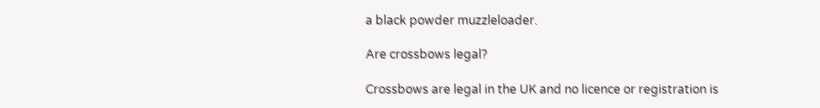a black powder muzzleloader.

Are crossbows legal?

Crossbows are legal in the UK and no licence or registration is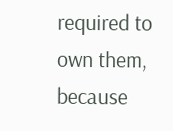required to own them, because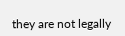they are not legally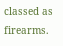classed as firearms.